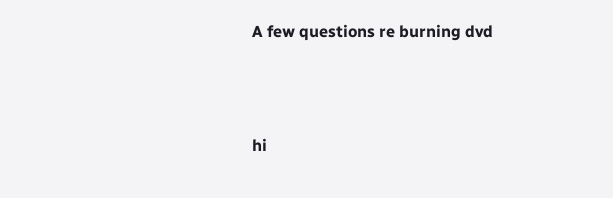A few questions re burning dvd



hi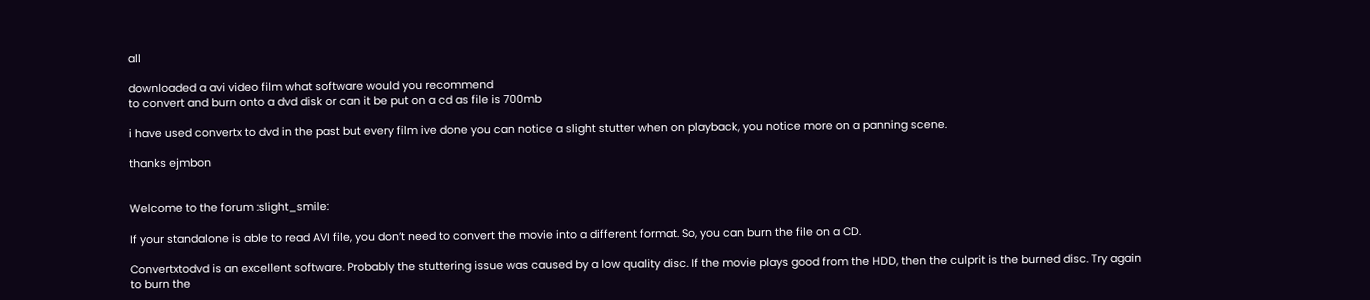all

downloaded a avi video film what software would you recommend
to convert and burn onto a dvd disk or can it be put on a cd as file is 700mb

i have used convertx to dvd in the past but every film ive done you can notice a slight stutter when on playback, you notice more on a panning scene.

thanks ejmbon


Welcome to the forum :slight_smile:

If your standalone is able to read AVI file, you don’t need to convert the movie into a different format. So, you can burn the file on a CD.

Convertxtodvd is an excellent software. Probably the stuttering issue was caused by a low quality disc. If the movie plays good from the HDD, then the culprit is the burned disc. Try again to burn the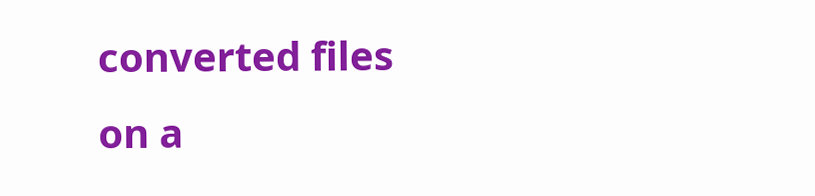converted files on a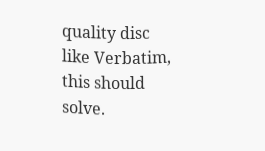quality disc like Verbatim, this should solve.